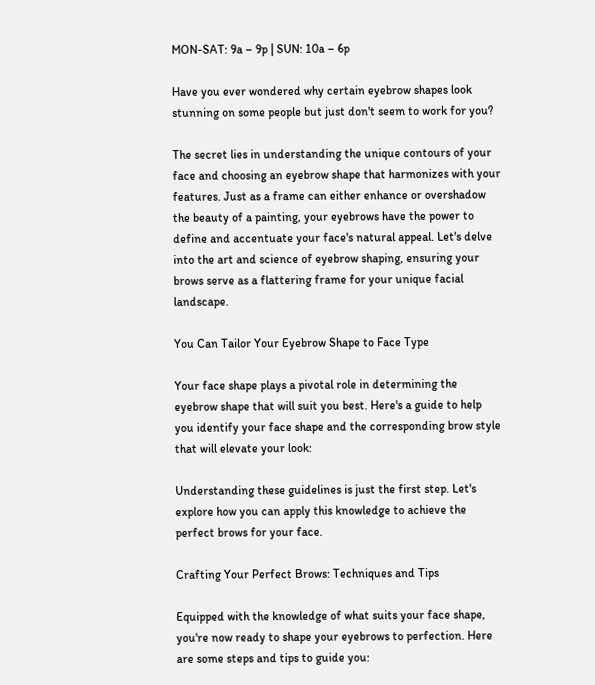MON-SAT: 9a – 9p | SUN: 10a – 6p

Have you ever wondered why certain eyebrow shapes look stunning on some people but just don't seem to work for you?

The secret lies in understanding the unique contours of your face and choosing an eyebrow shape that harmonizes with your features. Just as a frame can either enhance or overshadow the beauty of a painting, your eyebrows have the power to define and accentuate your face's natural appeal. Let's delve into the art and science of eyebrow shaping, ensuring your brows serve as a flattering frame for your unique facial landscape.

You Can Tailor Your Eyebrow Shape to Face Type

Your face shape plays a pivotal role in determining the eyebrow shape that will suit you best. Here's a guide to help you identify your face shape and the corresponding brow style that will elevate your look:

Understanding these guidelines is just the first step. Let's explore how you can apply this knowledge to achieve the perfect brows for your face.

Crafting Your Perfect Brows: Techniques and Tips

Equipped with the knowledge of what suits your face shape, you're now ready to shape your eyebrows to perfection. Here are some steps and tips to guide you: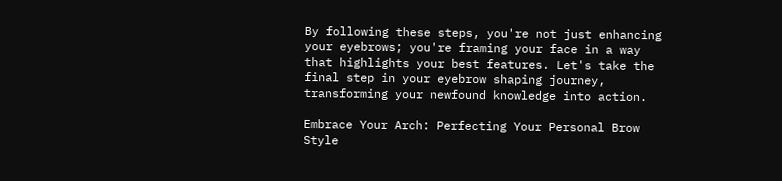By following these steps, you're not just enhancing your eyebrows; you're framing your face in a way that highlights your best features. Let's take the final step in your eyebrow shaping journey, transforming your newfound knowledge into action.

Embrace Your Arch: Perfecting Your Personal Brow Style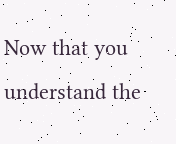Now that you understand the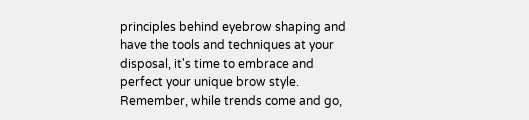principles behind eyebrow shaping and have the tools and techniques at your disposal, it's time to embrace and perfect your unique brow style. Remember, while trends come and go,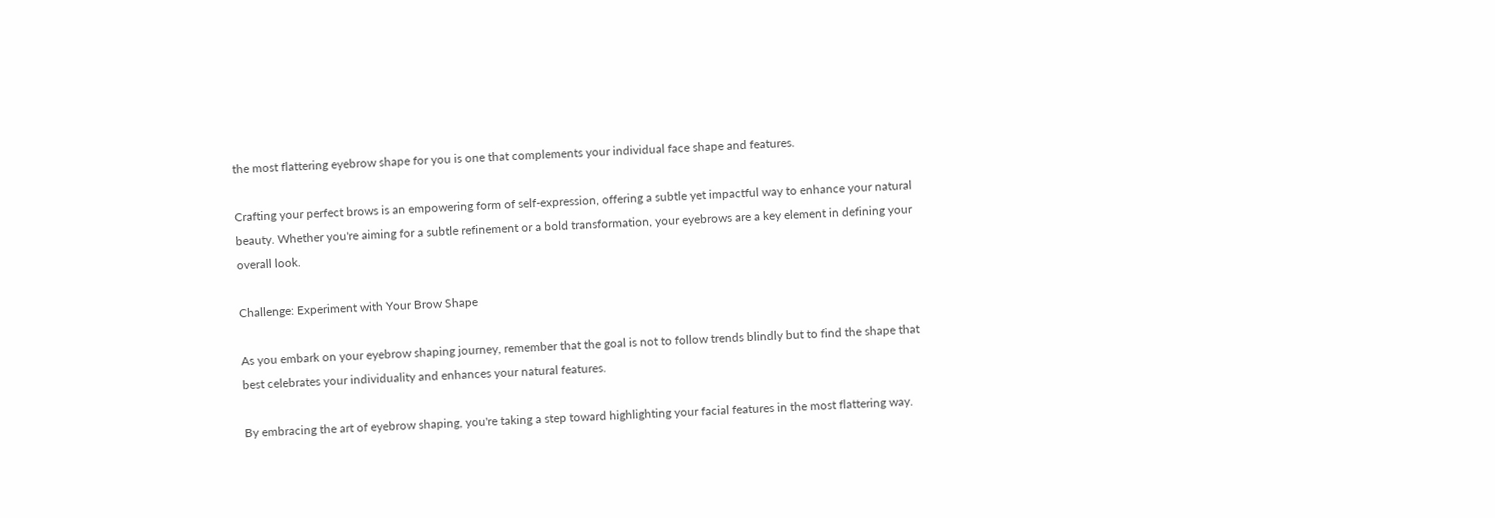the most flattering eyebrow shape for you is one that complements your individual face shape and features.

Crafting your perfect brows is an empowering form of self-expression, offering a subtle yet impactful way to enhance your natural beauty. Whether you're aiming for a subtle refinement or a bold transformation, your eyebrows are a key element in defining your overall look.

Challenge: Experiment with Your Brow Shape

As you embark on your eyebrow shaping journey, remember that the goal is not to follow trends blindly but to find the shape that best celebrates your individuality and enhances your natural features.

By embracing the art of eyebrow shaping, you're taking a step toward highlighting your facial features in the most flattering way.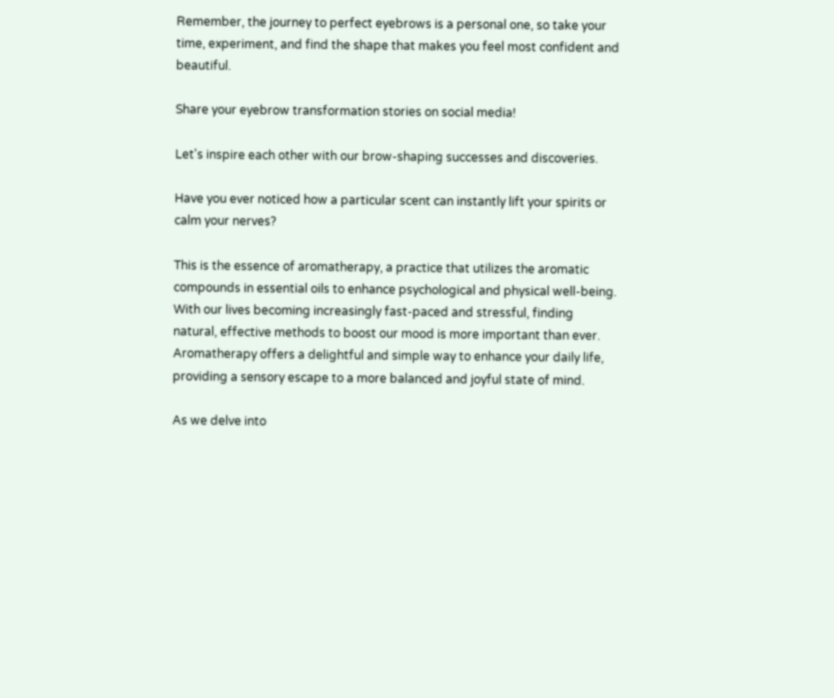Remember, the journey to perfect eyebrows is a personal one, so take your time, experiment, and find the shape that makes you feel most confident and beautiful.

Share your eyebrow transformation stories on social media!

Let's inspire each other with our brow-shaping successes and discoveries.

Have you ever noticed how a particular scent can instantly lift your spirits or calm your nerves?

This is the essence of aromatherapy, a practice that utilizes the aromatic compounds in essential oils to enhance psychological and physical well-being. With our lives becoming increasingly fast-paced and stressful, finding natural, effective methods to boost our mood is more important than ever. Aromatherapy offers a delightful and simple way to enhance your daily life, providing a sensory escape to a more balanced and joyful state of mind.

As we delve into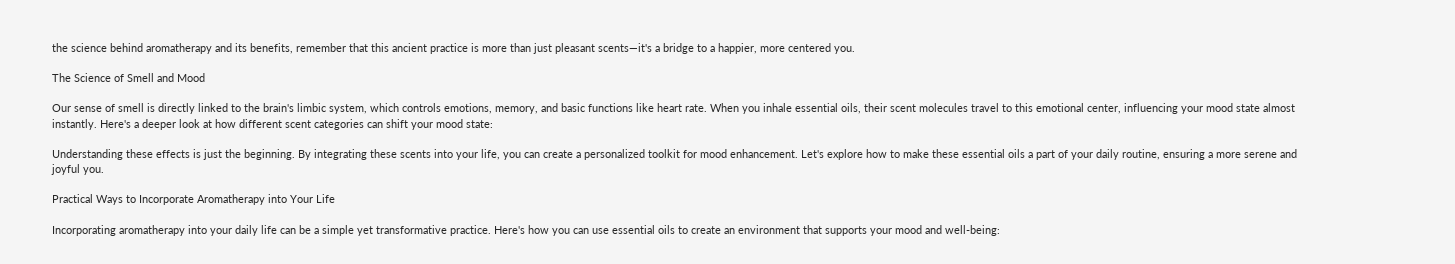the science behind aromatherapy and its benefits, remember that this ancient practice is more than just pleasant scents—it's a bridge to a happier, more centered you.

The Science of Smell and Mood

Our sense of smell is directly linked to the brain's limbic system, which controls emotions, memory, and basic functions like heart rate. When you inhale essential oils, their scent molecules travel to this emotional center, influencing your mood state almost instantly. Here's a deeper look at how different scent categories can shift your mood state:

Understanding these effects is just the beginning. By integrating these scents into your life, you can create a personalized toolkit for mood enhancement. Let's explore how to make these essential oils a part of your daily routine, ensuring a more serene and joyful you.

Practical Ways to Incorporate Aromatherapy into Your Life

Incorporating aromatherapy into your daily life can be a simple yet transformative practice. Here's how you can use essential oils to create an environment that supports your mood and well-being: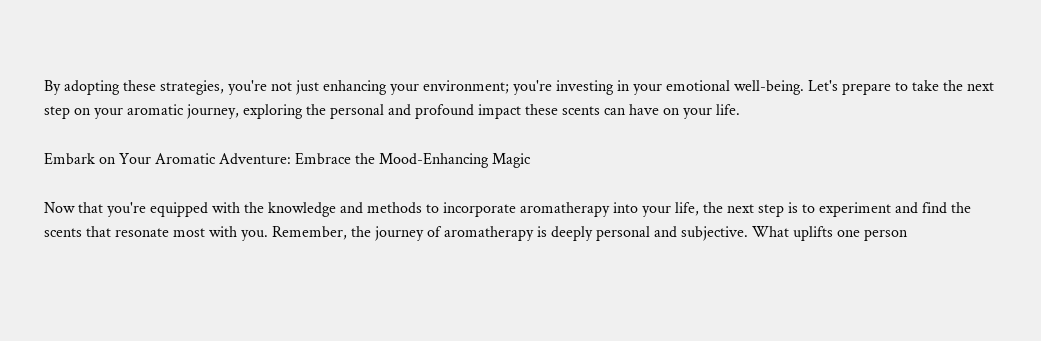By adopting these strategies, you're not just enhancing your environment; you're investing in your emotional well-being. Let's prepare to take the next step on your aromatic journey, exploring the personal and profound impact these scents can have on your life.

Embark on Your Aromatic Adventure: Embrace the Mood-Enhancing Magic

Now that you're equipped with the knowledge and methods to incorporate aromatherapy into your life, the next step is to experiment and find the scents that resonate most with you. Remember, the journey of aromatherapy is deeply personal and subjective. What uplifts one person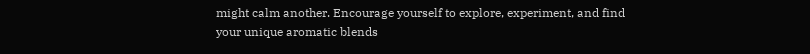might calm another. Encourage yourself to explore, experiment, and find your unique aromatic blends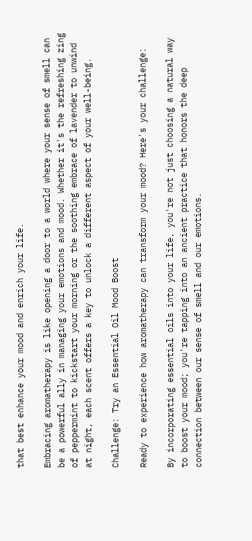that best enhance your mood and enrich your life.

Embracing aromatherapy is like opening a door to a world where your sense of smell can be a powerful ally in managing your emotions and mood. Whether it's the refreshing zing of peppermint to kickstart your morning or the soothing embrace of lavender to unwind at night, each scent offers a key to unlock a different aspect of your well-being.

Challenge: Try an Essential Oil Mood Boost

Ready to experience how aromatherapy can transform your mood? Here's your challenge:

By incorporating essential oils into your life, you're not just choosing a natural way to boost your mood; you're tapping into an ancient practice that honors the deep connection between our sense of smell and our emotions.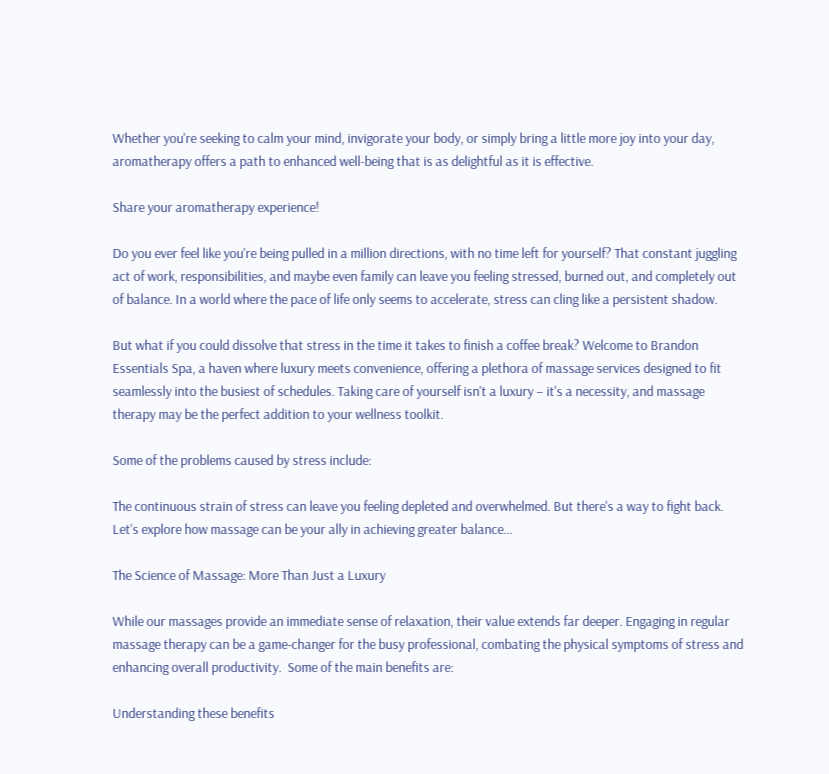Whether you're seeking to calm your mind, invigorate your body, or simply bring a little more joy into your day, aromatherapy offers a path to enhanced well-being that is as delightful as it is effective.

Share your aromatherapy experience!

Do you ever feel like you're being pulled in a million directions, with no time left for yourself? That constant juggling act of work, responsibilities, and maybe even family can leave you feeling stressed, burned out, and completely out of balance. In a world where the pace of life only seems to accelerate, stress can cling like a persistent shadow.

But what if you could dissolve that stress in the time it takes to finish a coffee break? Welcome to Brandon Essentials Spa, a haven where luxury meets convenience, offering a plethora of massage services designed to fit seamlessly into the busiest of schedules. Taking care of yourself isn't a luxury – it's a necessity, and massage therapy may be the perfect addition to your wellness toolkit.

Some of the problems caused by stress include:

The continuous strain of stress can leave you feeling depleted and overwhelmed. But there's a way to fight back. Let's explore how massage can be your ally in achieving greater balance...

The Science of Massage: More Than Just a Luxury

While our massages provide an immediate sense of relaxation, their value extends far deeper. Engaging in regular massage therapy can be a game-changer for the busy professional, combating the physical symptoms of stress and enhancing overall productivity.  Some of the main benefits are:

Understanding these benefits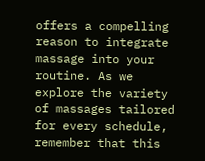offers a compelling reason to integrate massage into your routine. As we explore the variety of massages tailored for every schedule, remember that this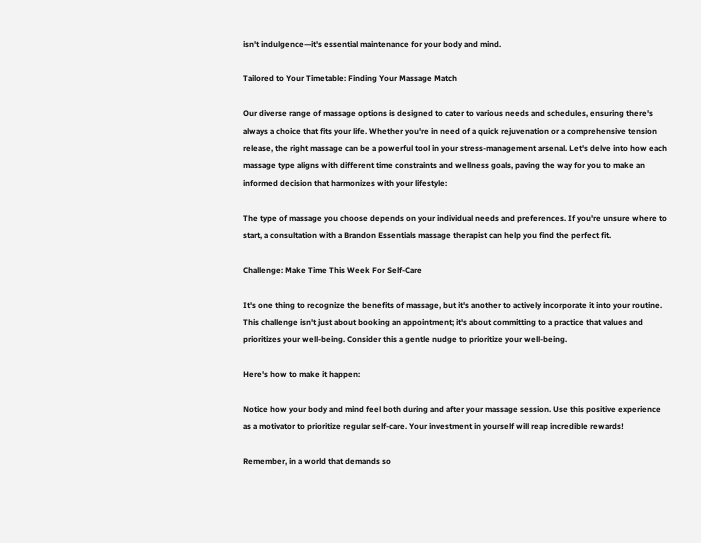isn't indulgence—it's essential maintenance for your body and mind.

Tailored to Your Timetable: Finding Your Massage Match

Our diverse range of massage options is designed to cater to various needs and schedules, ensuring there's always a choice that fits your life. Whether you're in need of a quick rejuvenation or a comprehensive tension release, the right massage can be a powerful tool in your stress-management arsenal. Let's delve into how each massage type aligns with different time constraints and wellness goals, paving the way for you to make an informed decision that harmonizes with your lifestyle:

The type of massage you choose depends on your individual needs and preferences. If you're unsure where to start, a consultation with a Brandon Essentials massage therapist can help you find the perfect fit.

Challenge: Make Time This Week For Self-Care

It's one thing to recognize the benefits of massage, but it's another to actively incorporate it into your routine. This challenge isn't just about booking an appointment; it's about committing to a practice that values and prioritizes your well-being. Consider this a gentle nudge to prioritize your well-being.

Here's how to make it happen:

Notice how your body and mind feel both during and after your massage session. Use this positive experience as a motivator to prioritize regular self-care. Your investment in yourself will reap incredible rewards!

Remember, in a world that demands so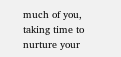much of you, taking time to nurture your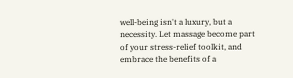well-being isn't a luxury, but a necessity. Let massage become part of your stress-relief toolkit, and embrace the benefits of a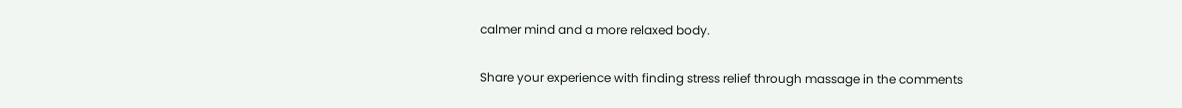calmer mind and a more relaxed body.

Share your experience with finding stress relief through massage in the comments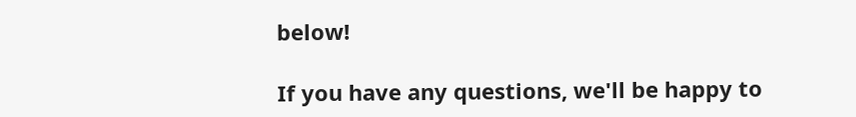below!

If you have any questions, we'll be happy to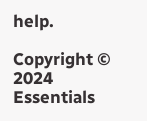help.

Copyright © 2024 Essentials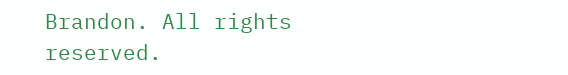Brandon. All rights reserved.